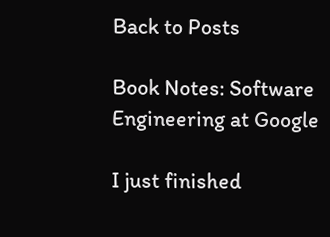Back to Posts

Book Notes: Software Engineering at Google

I just finished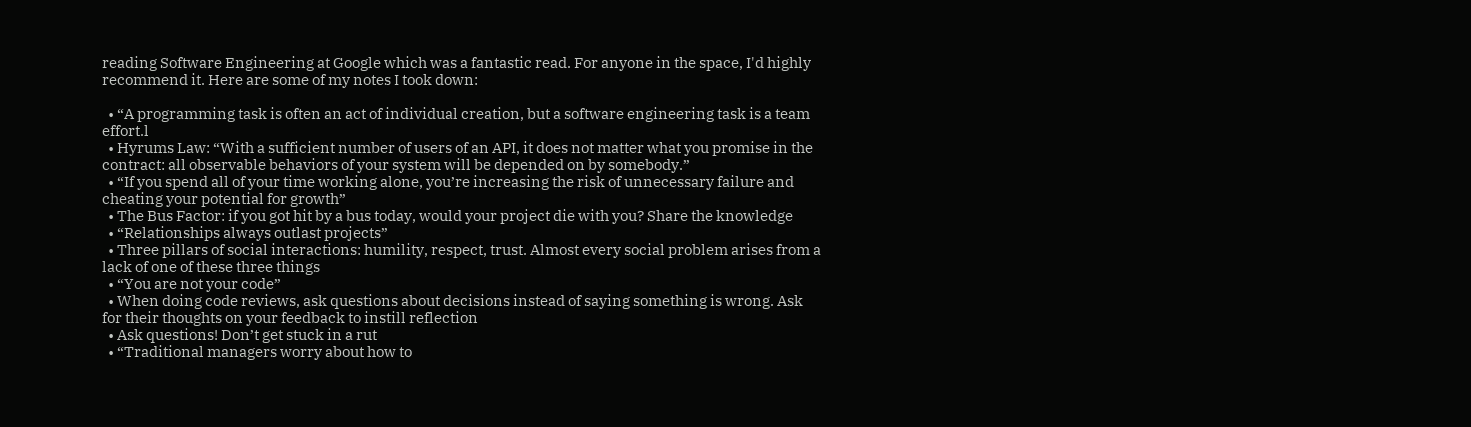reading Software Engineering at Google which was a fantastic read. For anyone in the space, I'd highly recommend it. Here are some of my notes I took down:

  • “A programming task is often an act of individual creation, but a software engineering task is a team effort.l
  • Hyrums Law: “With a sufficient number of users of an API, it does not matter what you promise in the contract: all observable behaviors of your system will be depended on by somebody.”
  • “If you spend all of your time working alone, you’re increasing the risk of unnecessary failure and cheating your potential for growth”
  • The Bus Factor: if you got hit by a bus today, would your project die with you? Share the knowledge
  • “Relationships always outlast projects”
  • Three pillars of social interactions: humility, respect, trust. Almost every social problem arises from a lack of one of these three things
  • “You are not your code”
  • When doing code reviews, ask questions about decisions instead of saying something is wrong. Ask for their thoughts on your feedback to instill reflection
  • Ask questions! Don’t get stuck in a rut
  • “Traditional managers worry about how to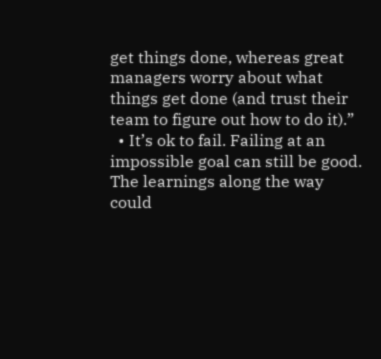get things done, whereas great managers worry about what things get done (and trust their team to figure out how to do it).”
  • It’s ok to fail. Failing at an impossible goal can still be good. The learnings along the way could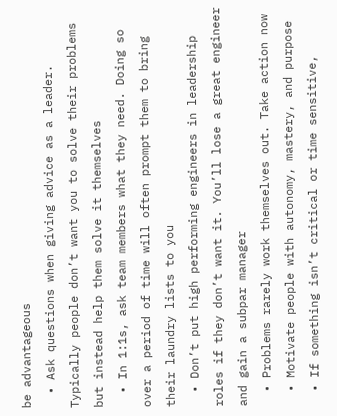be advantageous
  • Ask questions when giving advice as a leader. Typically people don’t want you to solve their problems but instead help them solve it themselves
  • In 1:1s, ask team members what they need. Doing so over a period of time will often prompt them to bring their laundry lists to you
  • Don’t put high performing engineers in leadership roles if they don’t want it. You’ll lose a great engineer and gain a subpar manager
  • Problems rarely work themselves out. Take action now
  • Motivate people with autonomy, mastery, and purpose
  • If something isn’t critical or time sensitive,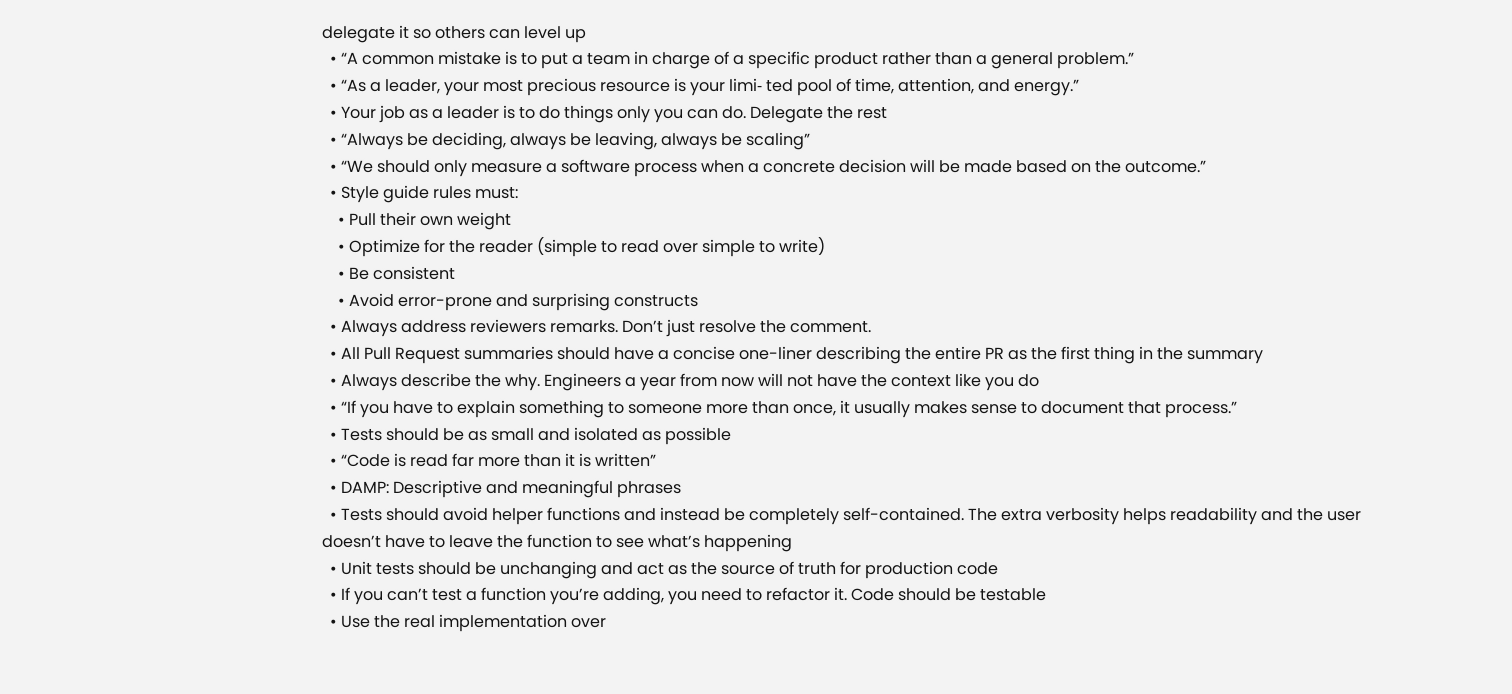delegate it so others can level up
  • “A common mistake is to put a team in charge of a specific product rather than a general problem.”
  • “As a leader, your most precious resource is your limi‐ ted pool of time, attention, and energy.”
  • Your job as a leader is to do things only you can do. Delegate the rest
  • “Always be deciding, always be leaving, always be scaling”
  • “We should only measure a software process when a concrete decision will be made based on the outcome.”
  • Style guide rules must:
    • Pull their own weight
    • Optimize for the reader (simple to read over simple to write)
    • Be consistent
    • Avoid error-prone and surprising constructs
  • Always address reviewers remarks. Don’t just resolve the comment.
  • All Pull Request summaries should have a concise one-liner describing the entire PR as the first thing in the summary
  • Always describe the why. Engineers a year from now will not have the context like you do
  • “If you have to explain something to someone more than once, it usually makes sense to document that process.”
  • Tests should be as small and isolated as possible
  • “Code is read far more than it is written”
  • DAMP: Descriptive and meaningful phrases
  • Tests should avoid helper functions and instead be completely self-contained. The extra verbosity helps readability and the user doesn’t have to leave the function to see what’s happening
  • Unit tests should be unchanging and act as the source of truth for production code
  • If you can’t test a function you’re adding, you need to refactor it. Code should be testable
  • Use the real implementation over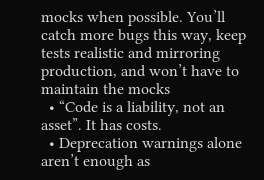mocks when possible. You’ll catch more bugs this way, keep tests realistic and mirroring production, and won’t have to maintain the mocks
  • “Code is a liability, not an asset”. It has costs.
  • Deprecation warnings alone aren’t enough as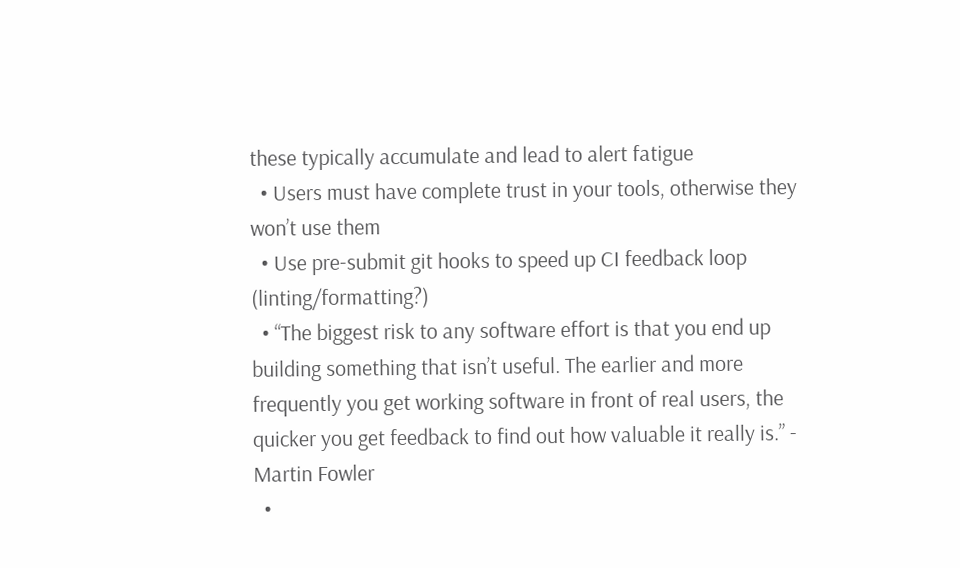these typically accumulate and lead to alert fatigue
  • Users must have complete trust in your tools, otherwise they won’t use them
  • Use pre-submit git hooks to speed up CI feedback loop (linting/formatting?)
  • “The biggest risk to any software effort is that you end up building something that isn’t useful. The earlier and more frequently you get working software in front of real users, the quicker you get feedback to find out how valuable it really is.” - Martin Fowler
  •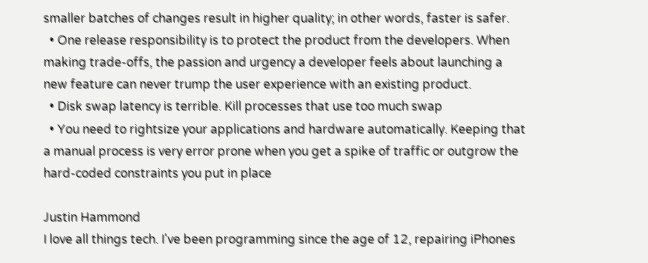smaller batches of changes result in higher quality; in other words, faster is safer.
  • One release responsibility is to protect the product from the developers. When making trade-offs, the passion and urgency a developer feels about launching a new feature can never trump the user experience with an existing product.
  • Disk swap latency is terrible. Kill processes that use too much swap
  • You need to rightsize your applications and hardware automatically. Keeping that a manual process is very error prone when you get a spike of traffic or outgrow the hard-coded constraints you put in place

Justin Hammond
I love all things tech. I've been programming since the age of 12, repairing iPhones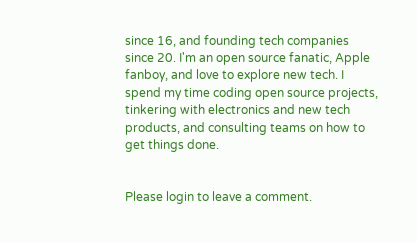since 16, and founding tech companies since 20. I'm an open source fanatic, Apple fanboy, and love to explore new tech. I spend my time coding open source projects, tinkering with electronics and new tech products, and consulting teams on how to get things done.


Please login to leave a comment.